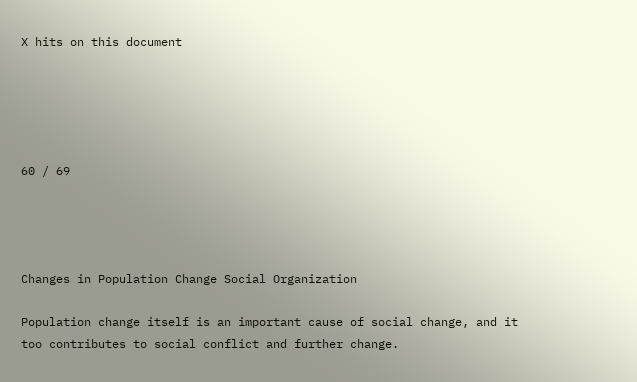X hits on this document





60 / 69




Changes in Population Change Social Organization

Population change itself is an important cause of social change, and it too contributes to social conflict and further change.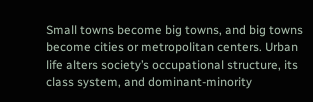Small towns become big towns, and big towns become cities or metropolitan centers. Urban life alters society’s occupational structure, its class system, and dominant-minority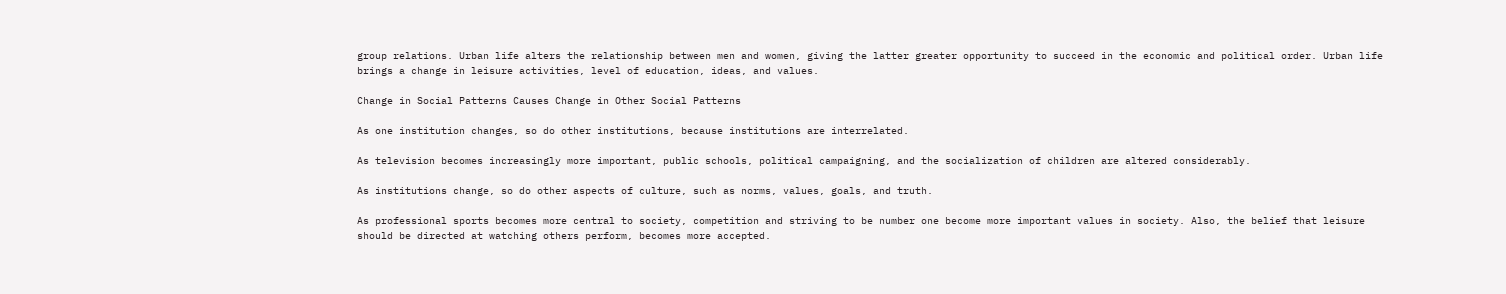group relations. Urban life alters the relationship between men and women, giving the latter greater opportunity to succeed in the economic and political order. Urban life brings a change in leisure activities, level of education, ideas, and values.

Change in Social Patterns Causes Change in Other Social Patterns

As one institution changes, so do other institutions, because institutions are interrelated.

As television becomes increasingly more important, public schools, political campaigning, and the socialization of children are altered considerably.

As institutions change, so do other aspects of culture, such as norms, values, goals, and truth.

As professional sports becomes more central to society, competition and striving to be number one become more important values in society. Also, the belief that leisure should be directed at watching others perform, becomes more accepted.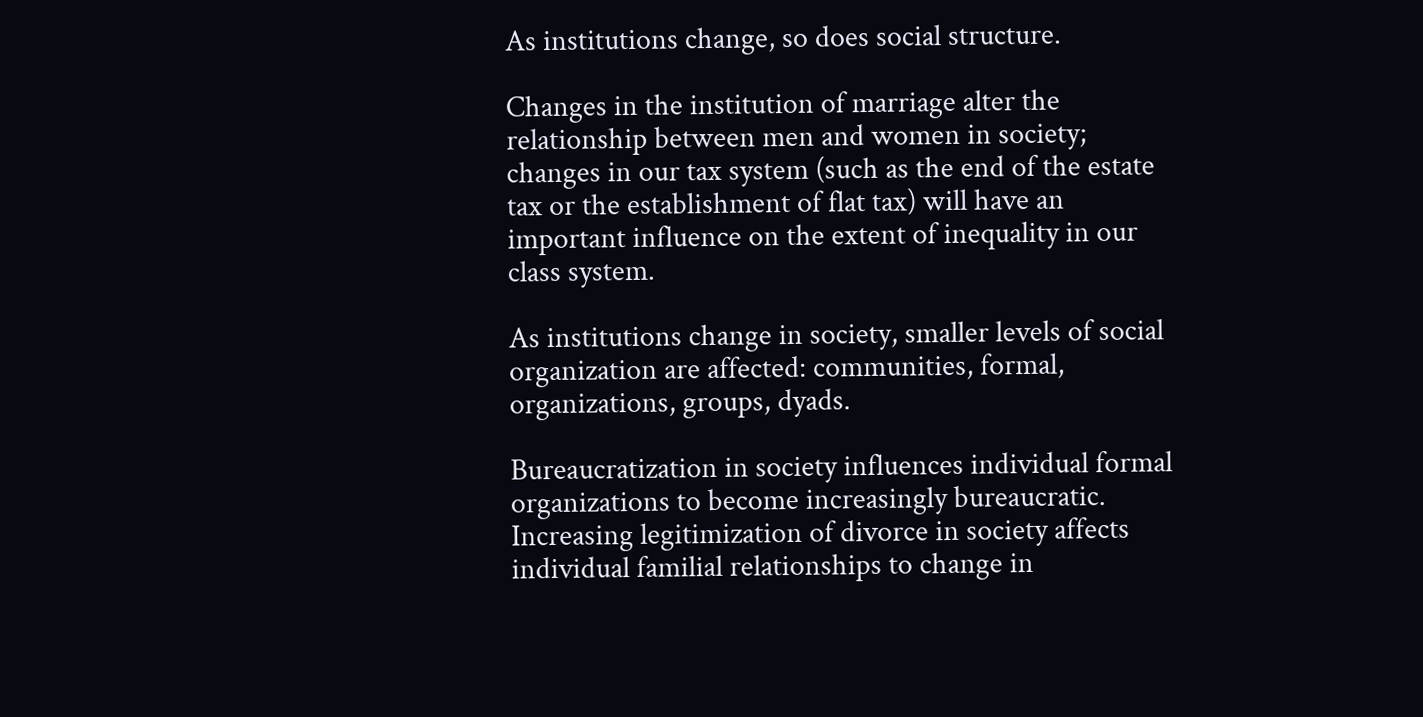As institutions change, so does social structure.

Changes in the institution of marriage alter the relationship between men and women in society; changes in our tax system (such as the end of the estate tax or the establishment of flat tax) will have an important influence on the extent of inequality in our class system.

As institutions change in society, smaller levels of social organization are affected: communities, formal, organizations, groups, dyads.

Bureaucratization in society influences individual formal organizations to become increasingly bureaucratic. Increasing legitimization of divorce in society affects individual familial relationships to change in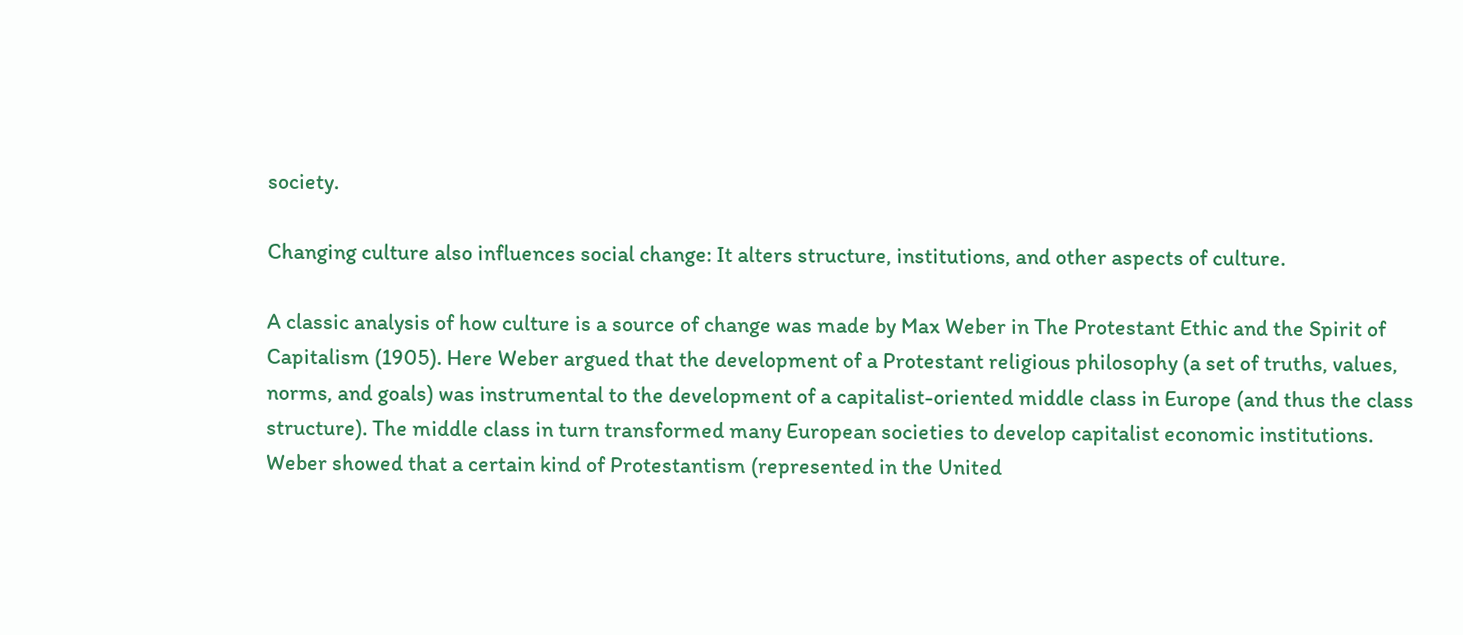society.

Changing culture also influences social change: It alters structure, institutions, and other aspects of culture.

A classic analysis of how culture is a source of change was made by Max Weber in The Protestant Ethic and the Spirit of Capitalism (1905). Here Weber argued that the development of a Protestant religious philosophy (a set of truths, values, norms, and goals) was instrumental to the development of a capitalist-oriented middle class in Europe (and thus the class structure). The middle class in turn transformed many European societies to develop capitalist economic institutions. Weber showed that a certain kind of Protestantism (represented in the United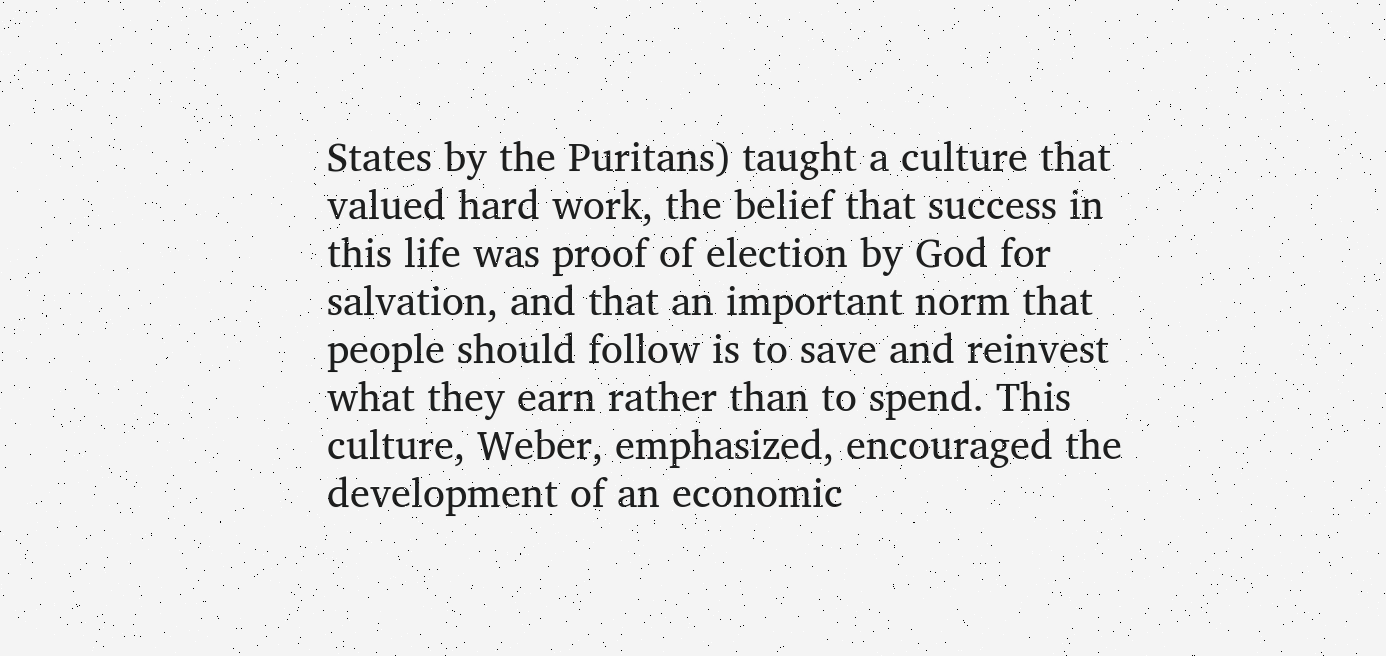States by the Puritans) taught a culture that valued hard work, the belief that success in this life was proof of election by God for salvation, and that an important norm that people should follow is to save and reinvest what they earn rather than to spend. This culture, Weber, emphasized, encouraged the development of an economic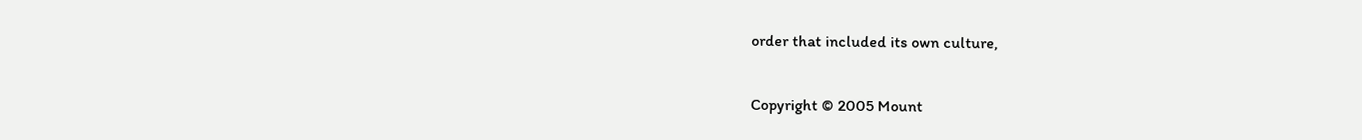order that included its own culture,

Copyright © 2005 Mount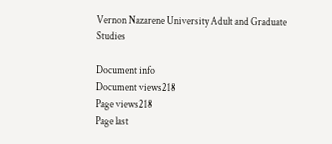Vernon Nazarene University Adult and Graduate Studies

Document info
Document views218
Page views218
Page last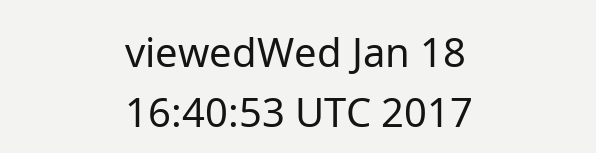viewedWed Jan 18 16:40:53 UTC 2017